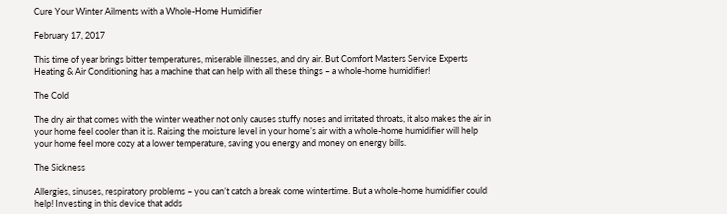Cure Your Winter Ailments with a Whole-Home Humidifier

February 17, 2017

This time of year brings bitter temperatures, miserable illnesses, and dry air. But Comfort Masters Service Experts Heating & Air Conditioning has a machine that can help with all these things – a whole-home humidifier!

The Cold

The dry air that comes with the winter weather not only causes stuffy noses and irritated throats, it also makes the air in your home feel cooler than it is. Raising the moisture level in your home’s air with a whole-home humidifier will help your home feel more cozy at a lower temperature, saving you energy and money on energy bills.

The Sickness

Allergies, sinuses, respiratory problems – you can’t catch a break come wintertime. But a whole-home humidifier could help! Investing in this device that adds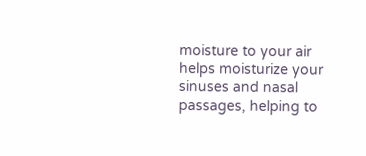moisture to your air helps moisturize your sinuses and nasal passages, helping to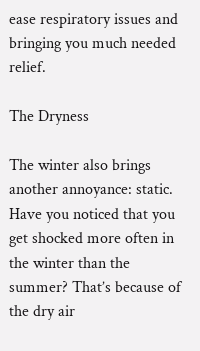ease respiratory issues and bringing you much needed relief.

The Dryness

The winter also brings another annoyance: static. Have you noticed that you get shocked more often in the winter than the summer? That’s because of the dry air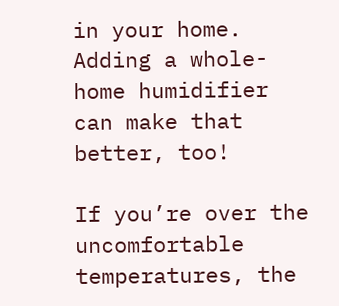in your home. Adding a whole-home humidifier can make that better, too!

If you’re over the uncomfortable temperatures, the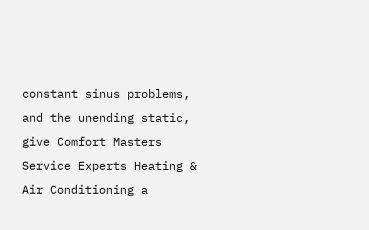constant sinus problems, and the unending static, give Comfort Masters Service Experts Heating & Air Conditioning a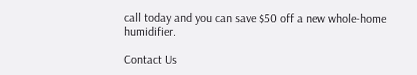call today and you can save $50 off a new whole-home humidifier.

Contact Us